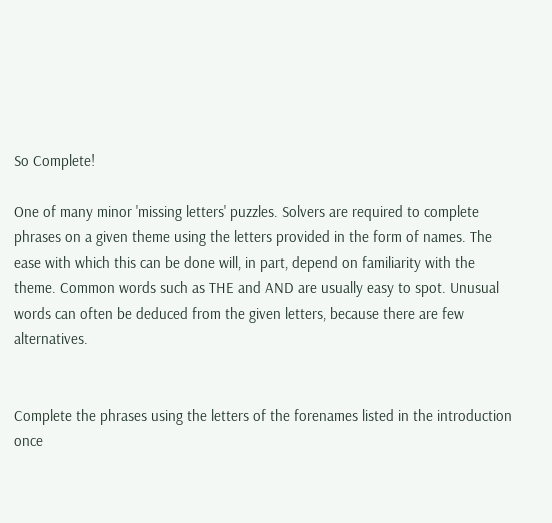So Complete!

One of many minor 'missing letters' puzzles. Solvers are required to complete phrases on a given theme using the letters provided in the form of names. The ease with which this can be done will, in part, depend on familiarity with the theme. Common words such as THE and AND are usually easy to spot. Unusual words can often be deduced from the given letters, because there are few alternatives.


Complete the phrases using the letters of the forenames listed in the introduction once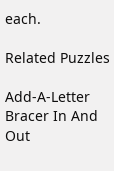each.

Related Puzzles

Add-A-Letter Bracer In And Out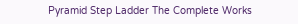Pyramid Step Ladder The Complete Works